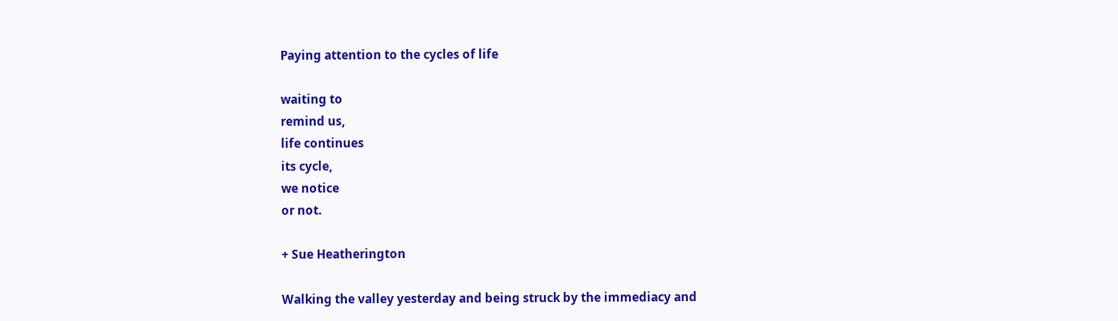Paying attention to the cycles of life

waiting to
remind us,
life continues
its cycle,
we notice
or not.

+ Sue Heatherington

Walking the valley yesterday and being struck by the immediacy and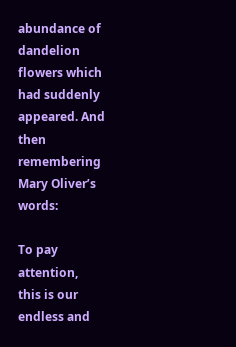abundance of dandelion flowers which had suddenly appeared. And then remembering Mary Oliver’s words:

To pay attention,
this is our endless and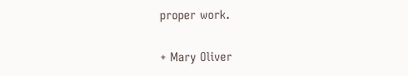proper work.

+ Mary Oliver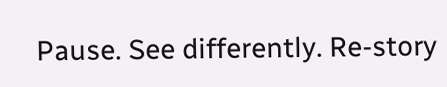Pause. See differently. Re-story